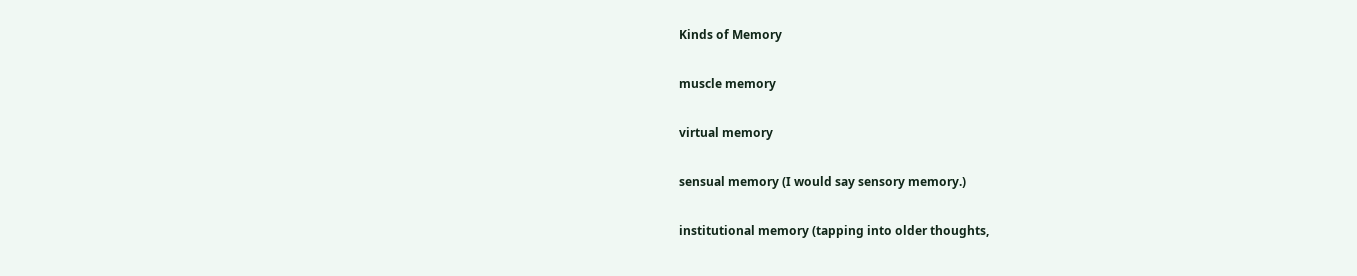Kinds of Memory

muscle memory

virtual memory

sensual memory (I would say sensory memory.)

institutional memory (tapping into older thoughts,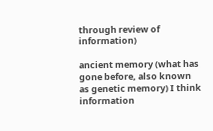through review of information)

ancient memory (what has gone before, also known as genetic memory) I think information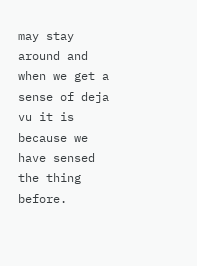may stay around and when we get a sense of deja vu it is because we have sensed the thing before.